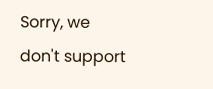Sorry, we don't support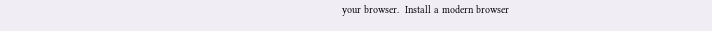your browser.  Install a modern browser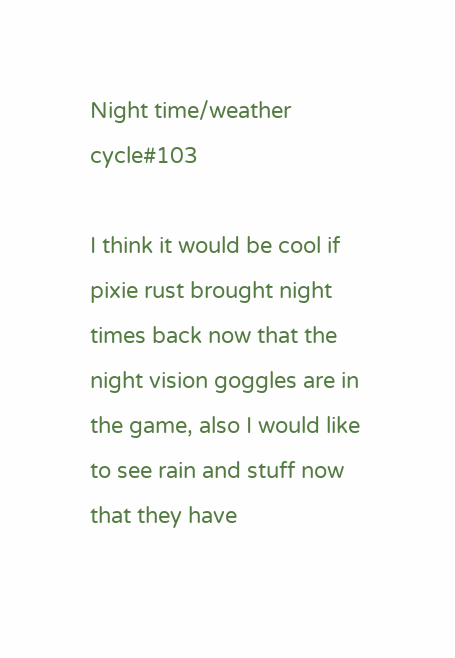Night time/weather cycle#103

I think it would be cool if pixie rust brought night times back now that the night vision goggles are in the game, also I would like to see rain and stuff now that they have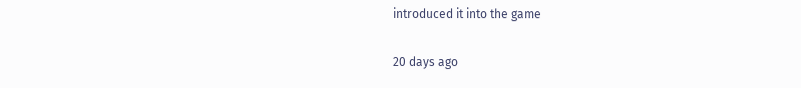introduced it into the game

20 days ago